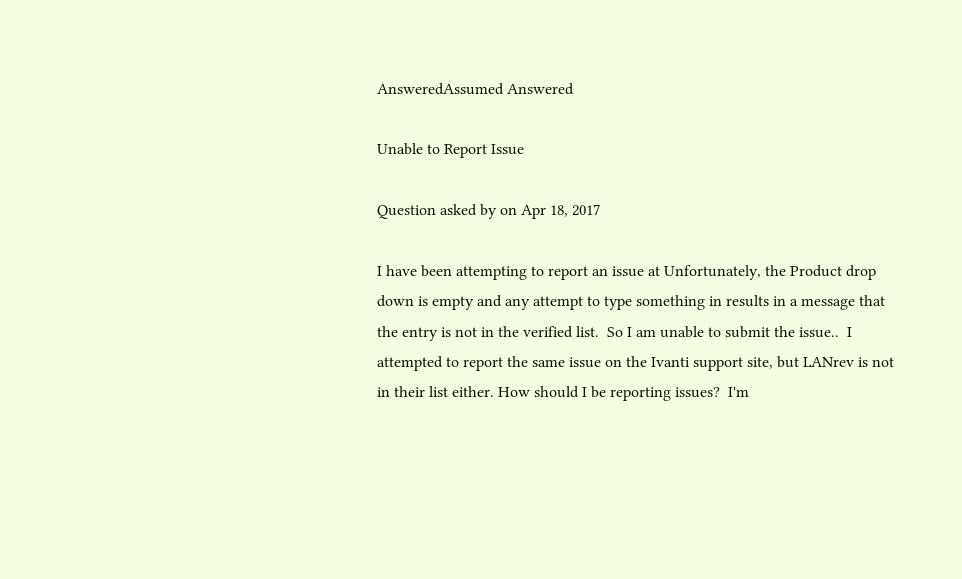AnsweredAssumed Answered

Unable to Report Issue

Question asked by on Apr 18, 2017

I have been attempting to report an issue at Unfortunately, the Product drop down is empty and any attempt to type something in results in a message that the entry is not in the verified list.  So I am unable to submit the issue..  I attempted to report the same issue on the Ivanti support site, but LANrev is not in their list either. How should I be reporting issues?  I'm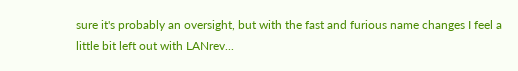sure it's probably an oversight, but with the fast and furious name changes I feel a little bit left out with LANrev...